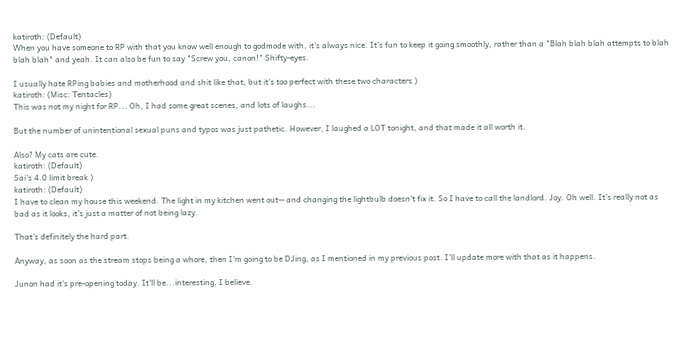katiroth: (Default)
When you have someone to RP with that you know well enough to godmode with, it's always nice. It's fun to keep it going smoothly, rather than a "Blah blah blah attempts to blah blah blah" and yeah. It can also be fun to say "Screw you, canon!" Shifty-eyes.

I usually hate RPing babies and motherhood and shit like that, but it's too perfect with these two characters )
katiroth: (Misc: Tentacles)
This was not my night for RP... Oh, I had some great scenes, and lots of laughs...

But the number of unintentional sexual puns and typos was just pathetic. However, I laughed a LOT tonight, and that made it all worth it.

Also? My cats are cute.
katiroth: (Default)
Sai's 4.0 limit break )
katiroth: (Default)
I have to clean my house this weekend. The light in my kitchen went out-- and changing the lightbulb doesn't fix it. So I have to call the landlord. Joy. Oh well. It's really not as bad as it looks, it's just a matter of not being lazy.

That's definitely the hard part.

Anyway, as soon as the stream stops being a whore, then I'm going to be DJing, as I mentioned in my previous post. I'll update more with that as it happens.

Junon had it's pre-opening today. It'll be...interesting, I believe.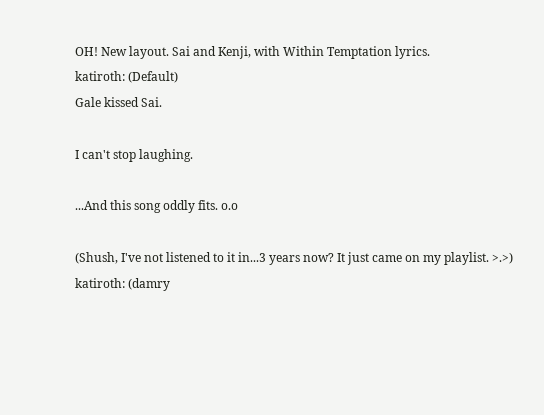OH! New layout. Sai and Kenji, with Within Temptation lyrics.
katiroth: (Default)
Gale kissed Sai.

I can't stop laughing.

...And this song oddly fits. o.o

(Shush, I've not listened to it in...3 years now? It just came on my playlist. >.>)
katiroth: (damry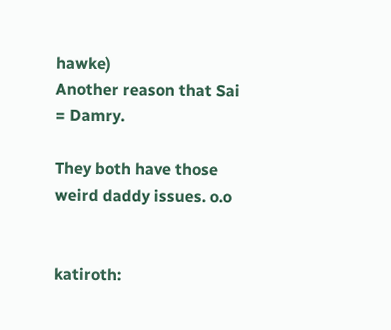hawke)
Another reason that Sai = Damry.

They both have those weird daddy issues. o.o


katiroth: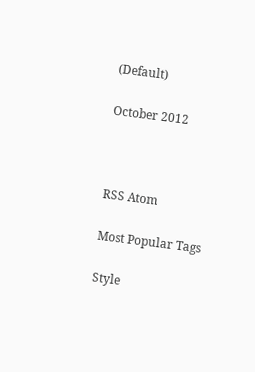(Default)

October 2012



RSS Atom

Most Popular Tags

Style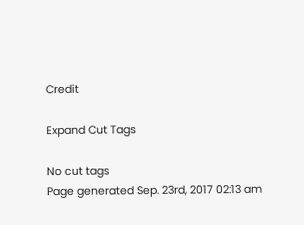Credit

Expand Cut Tags

No cut tags
Page generated Sep. 23rd, 2017 02:13 am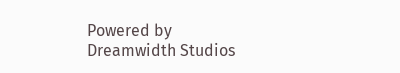Powered by Dreamwidth Studios